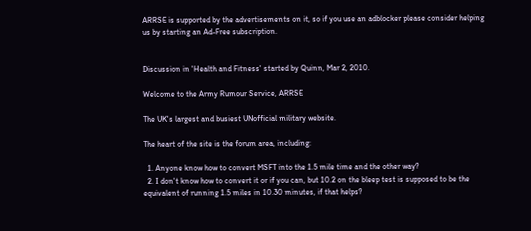ARRSE is supported by the advertisements on it, so if you use an adblocker please consider helping us by starting an Ad-Free subscription.


Discussion in 'Health and Fitness' started by Quinn, Mar 2, 2010.

Welcome to the Army Rumour Service, ARRSE

The UK's largest and busiest UNofficial military website.

The heart of the site is the forum area, including:

  1. Anyone know how to convert MSFT into the 1.5 mile time and the other way?
  2. I don't know how to convert it or if you can, but 10.2 on the bleep test is supposed to be the equivalent of running 1.5 miles in 10.30 minutes, if that helps?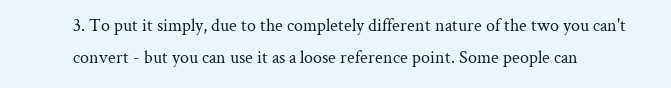3. To put it simply, due to the completely different nature of the two you can't convert - but you can use it as a loose reference point. Some people can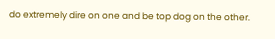do extremely dire on one and be top dog on the other.